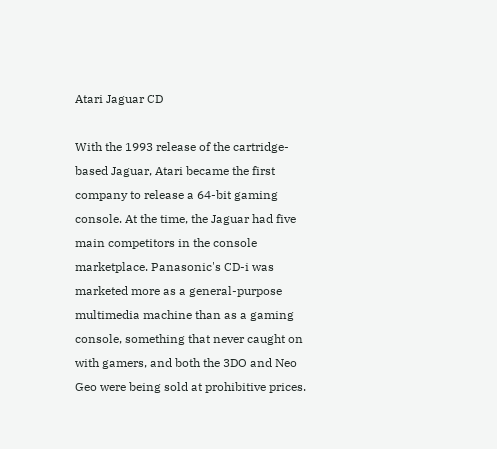Atari Jaguar CD

With the 1993 release of the cartridge-based Jaguar, Atari became the first company to release a 64-bit gaming console. At the time, the Jaguar had five main competitors in the console marketplace. Panasonic's CD-i was marketed more as a general-purpose multimedia machine than as a gaming console, something that never caught on with gamers, and both the 3DO and Neo Geo were being sold at prohibitive prices.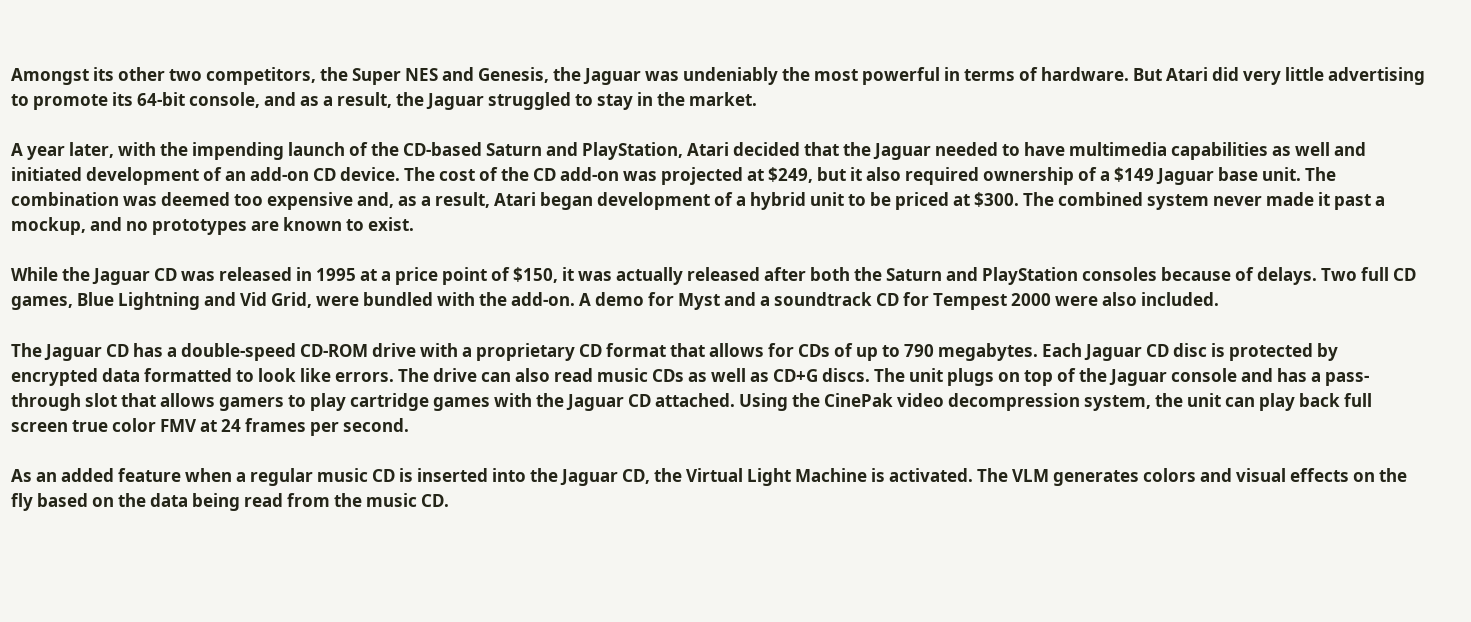Amongst its other two competitors, the Super NES and Genesis, the Jaguar was undeniably the most powerful in terms of hardware. But Atari did very little advertising to promote its 64-bit console, and as a result, the Jaguar struggled to stay in the market.

A year later, with the impending launch of the CD-based Saturn and PlayStation, Atari decided that the Jaguar needed to have multimedia capabilities as well and initiated development of an add-on CD device. The cost of the CD add-on was projected at $249, but it also required ownership of a $149 Jaguar base unit. The combination was deemed too expensive and, as a result, Atari began development of a hybrid unit to be priced at $300. The combined system never made it past a mockup, and no prototypes are known to exist.

While the Jaguar CD was released in 1995 at a price point of $150, it was actually released after both the Saturn and PlayStation consoles because of delays. Two full CD games, Blue Lightning and Vid Grid, were bundled with the add-on. A demo for Myst and a soundtrack CD for Tempest 2000 were also included.

The Jaguar CD has a double-speed CD-ROM drive with a proprietary CD format that allows for CDs of up to 790 megabytes. Each Jaguar CD disc is protected by encrypted data formatted to look like errors. The drive can also read music CDs as well as CD+G discs. The unit plugs on top of the Jaguar console and has a pass-through slot that allows gamers to play cartridge games with the Jaguar CD attached. Using the CinePak video decompression system, the unit can play back full screen true color FMV at 24 frames per second.

As an added feature when a regular music CD is inserted into the Jaguar CD, the Virtual Light Machine is activated. The VLM generates colors and visual effects on the fly based on the data being read from the music CD.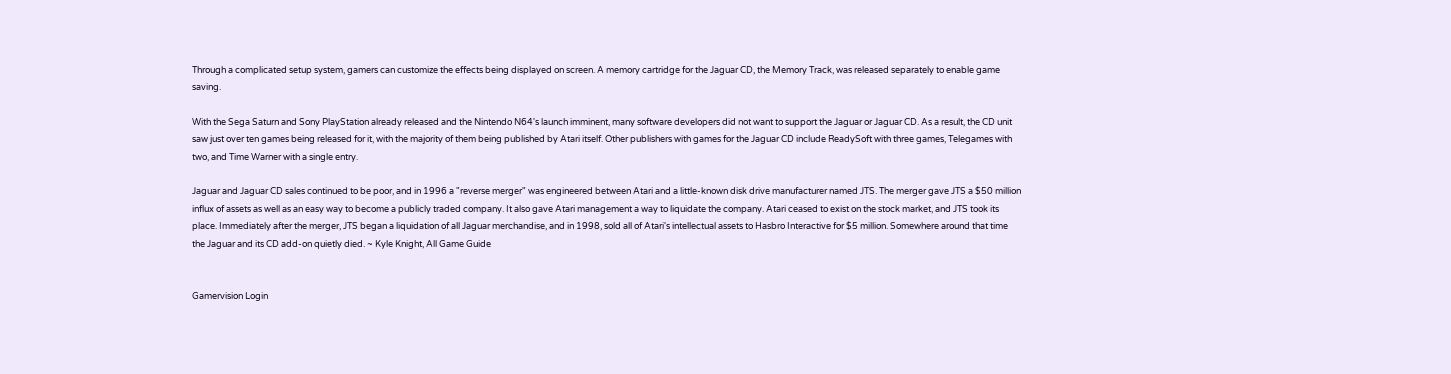Through a complicated setup system, gamers can customize the effects being displayed on screen. A memory cartridge for the Jaguar CD, the Memory Track, was released separately to enable game saving.

With the Sega Saturn and Sony PlayStation already released and the Nintendo N64's launch imminent, many software developers did not want to support the Jaguar or Jaguar CD. As a result, the CD unit saw just over ten games being released for it, with the majority of them being published by Atari itself. Other publishers with games for the Jaguar CD include ReadySoft with three games, Telegames with two, and Time Warner with a single entry.

Jaguar and Jaguar CD sales continued to be poor, and in 1996 a "reverse merger" was engineered between Atari and a little-known disk drive manufacturer named JTS. The merger gave JTS a $50 million influx of assets as well as an easy way to become a publicly traded company. It also gave Atari management a way to liquidate the company. Atari ceased to exist on the stock market, and JTS took its place. Immediately after the merger, JTS began a liquidation of all Jaguar merchandise, and in 1998, sold all of Atari's intellectual assets to Hasbro Interactive for $5 million. Somewhere around that time the Jaguar and its CD add-on quietly died. ~ Kyle Knight, All Game Guide


Gamervision Login